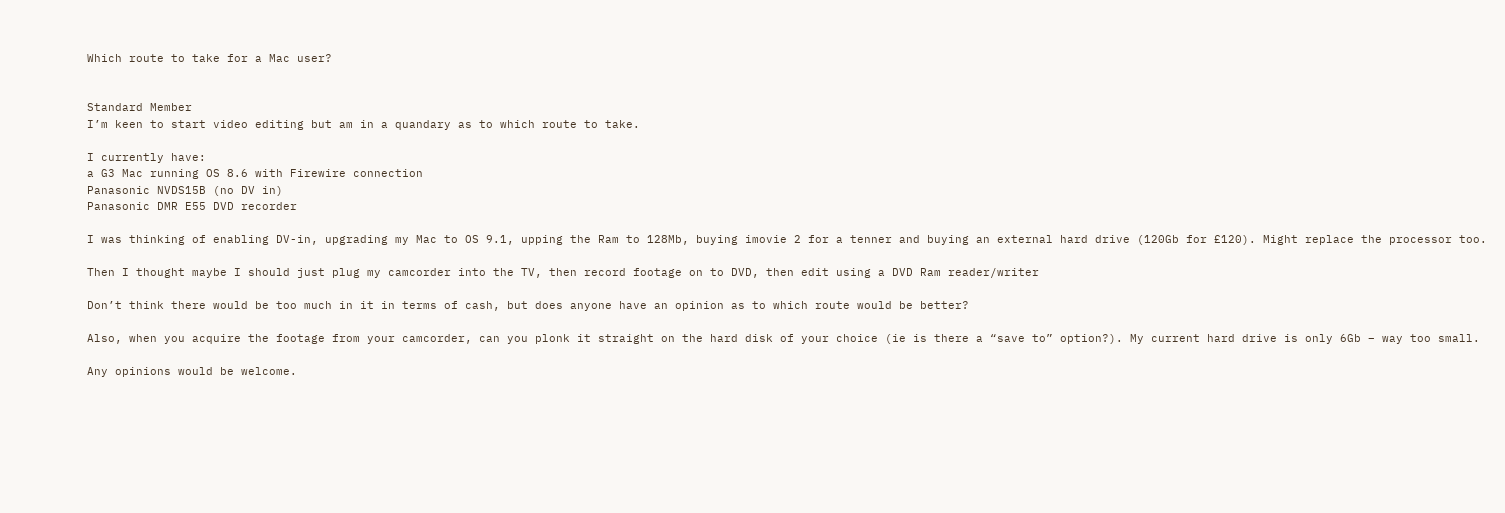Which route to take for a Mac user?


Standard Member
I’m keen to start video editing but am in a quandary as to which route to take.

I currently have:
a G3 Mac running OS 8.6 with Firewire connection
Panasonic NVDS15B (no DV in)
Panasonic DMR E55 DVD recorder

I was thinking of enabling DV-in, upgrading my Mac to OS 9.1, upping the Ram to 128Mb, buying imovie 2 for a tenner and buying an external hard drive (120Gb for £120). Might replace the processor too.

Then I thought maybe I should just plug my camcorder into the TV, then record footage on to DVD, then edit using a DVD Ram reader/writer

Don’t think there would be too much in it in terms of cash, but does anyone have an opinion as to which route would be better?

Also, when you acquire the footage from your camcorder, can you plonk it straight on the hard disk of your choice (ie is there a “save to” option?). My current hard drive is only 6Gb – way too small.

Any opinions would be welcome.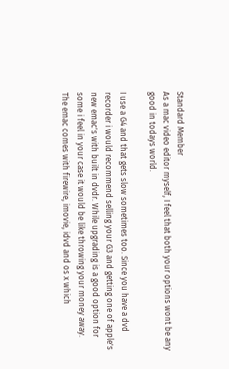Standard Member
As a mac video editor myself, I feel that both your options wont be any good in todays world.

I use a G4 and that gets slow sometimes too. Since you have a dvd recorder i would recommend selling your G3 and getting one of apple's new emac's with built in dvdr. While upgrading is a good option for some i feel in your case it would be like throwing your money away. The emac comes with firewire, imovie, idvd and os x which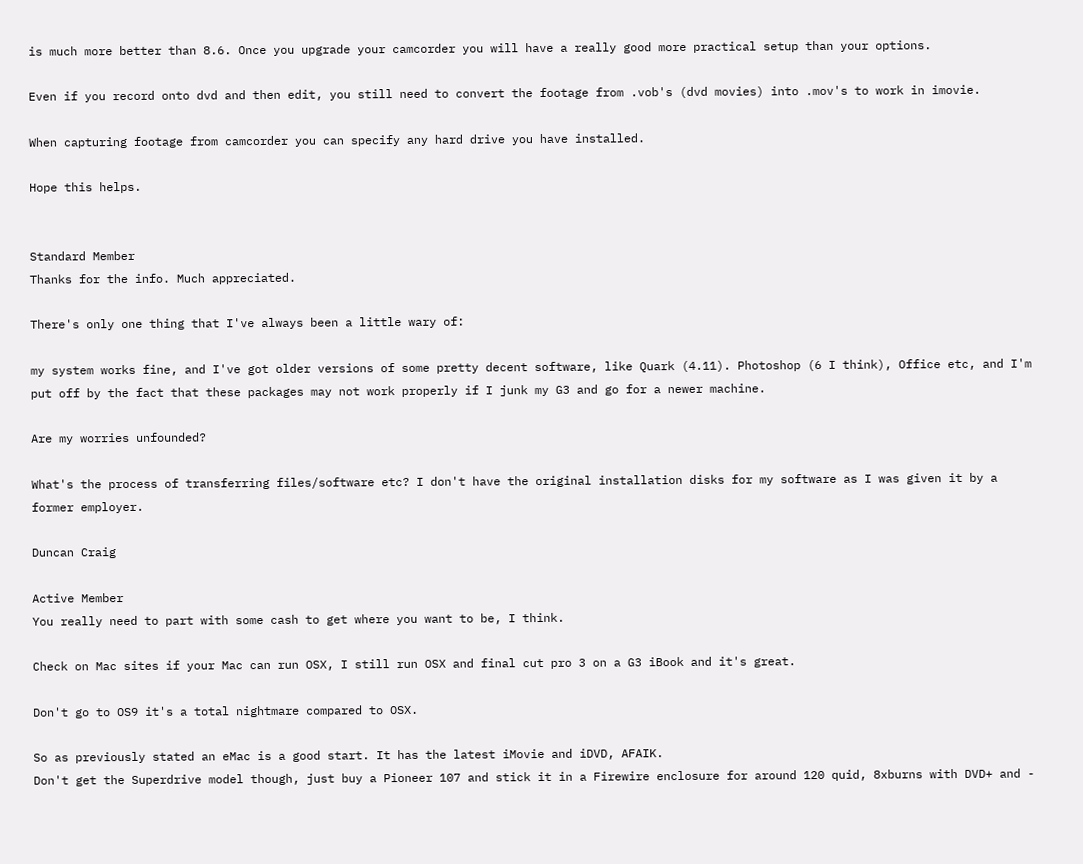is much more better than 8.6. Once you upgrade your camcorder you will have a really good more practical setup than your options.

Even if you record onto dvd and then edit, you still need to convert the footage from .vob's (dvd movies) into .mov's to work in imovie.

When capturing footage from camcorder you can specify any hard drive you have installed.

Hope this helps.


Standard Member
Thanks for the info. Much appreciated.

There's only one thing that I've always been a little wary of:

my system works fine, and I've got older versions of some pretty decent software, like Quark (4.11). Photoshop (6 I think), Office etc, and I'm put off by the fact that these packages may not work properly if I junk my G3 and go for a newer machine.

Are my worries unfounded?

What's the process of transferring files/software etc? I don't have the original installation disks for my software as I was given it by a former employer.

Duncan Craig

Active Member
You really need to part with some cash to get where you want to be, I think.

Check on Mac sites if your Mac can run OSX, I still run OSX and final cut pro 3 on a G3 iBook and it's great.

Don't go to OS9 it's a total nightmare compared to OSX.

So as previously stated an eMac is a good start. It has the latest iMovie and iDVD, AFAIK.
Don't get the Superdrive model though, just buy a Pioneer 107 and stick it in a Firewire enclosure for around 120 quid, 8xburns with DVD+ and -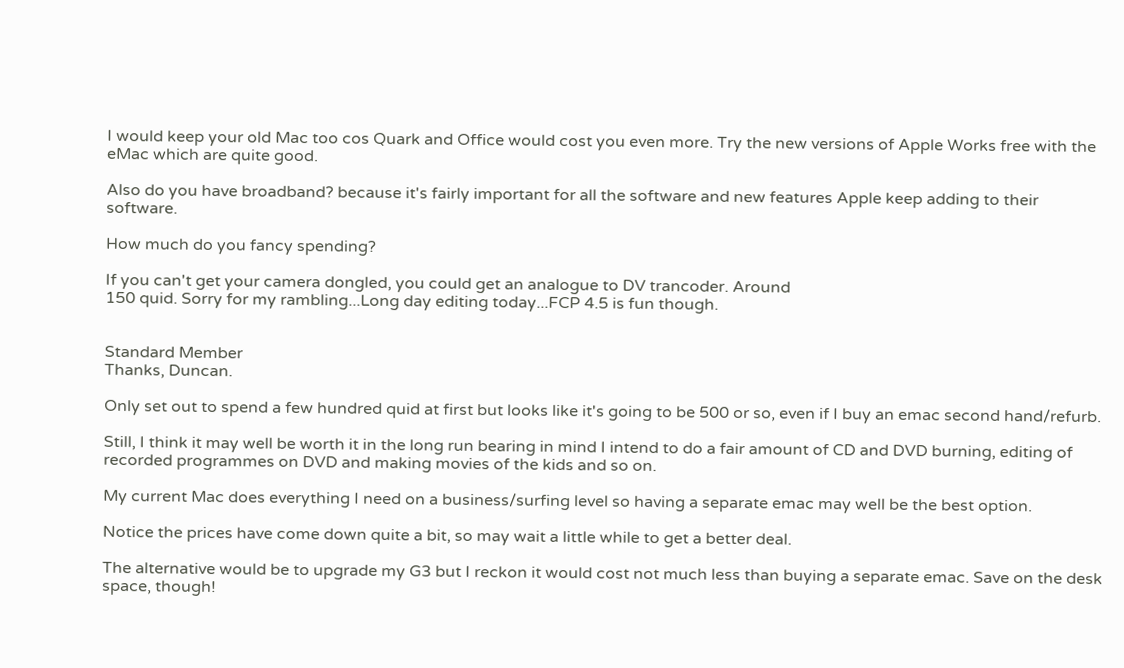I would keep your old Mac too cos Quark and Office would cost you even more. Try the new versions of Apple Works free with the eMac which are quite good.

Also do you have broadband? because it's fairly important for all the software and new features Apple keep adding to their software.

How much do you fancy spending?

If you can't get your camera dongled, you could get an analogue to DV trancoder. Around
150 quid. Sorry for my rambling...Long day editing today...FCP 4.5 is fun though.


Standard Member
Thanks, Duncan.

Only set out to spend a few hundred quid at first but looks like it's going to be 500 or so, even if I buy an emac second hand/refurb.

Still, I think it may well be worth it in the long run bearing in mind I intend to do a fair amount of CD and DVD burning, editing of recorded programmes on DVD and making movies of the kids and so on.

My current Mac does everything I need on a business/surfing level so having a separate emac may well be the best option.

Notice the prices have come down quite a bit, so may wait a little while to get a better deal.

The alternative would be to upgrade my G3 but I reckon it would cost not much less than buying a separate emac. Save on the desk space, though!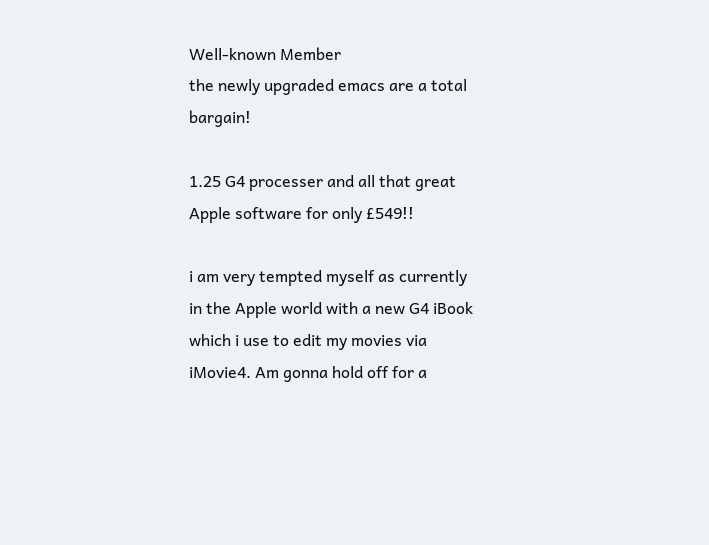Well-known Member
the newly upgraded emacs are a total bargain!

1.25 G4 processer and all that great Apple software for only £549!!

i am very tempted myself as currently in the Apple world with a new G4 iBook which i use to edit my movies via iMovie4. Am gonna hold off for a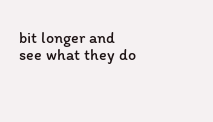bit longer and see what they do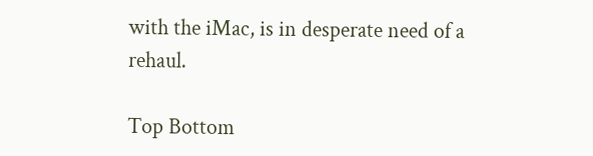with the iMac, is in desperate need of a rehaul.

Top Bottom